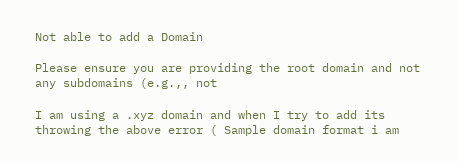Not able to add a Domain

Please ensure you are providing the root domain and not any subdomains (e.g.,, not

I am using a .xyz domain and when I try to add its throwing the above error ( Sample domain format i am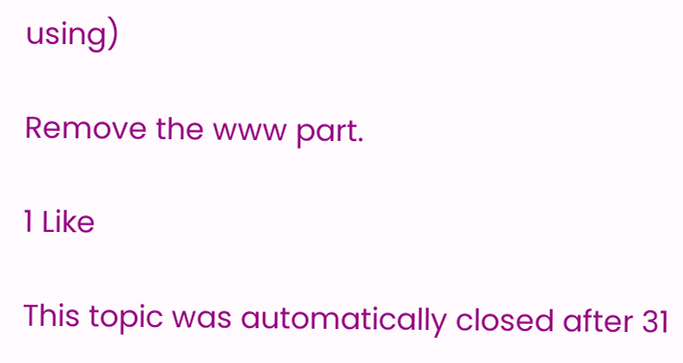using)

Remove the www part.

1 Like

This topic was automatically closed after 31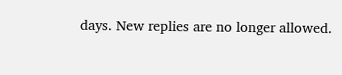days. New replies are no longer allowed.